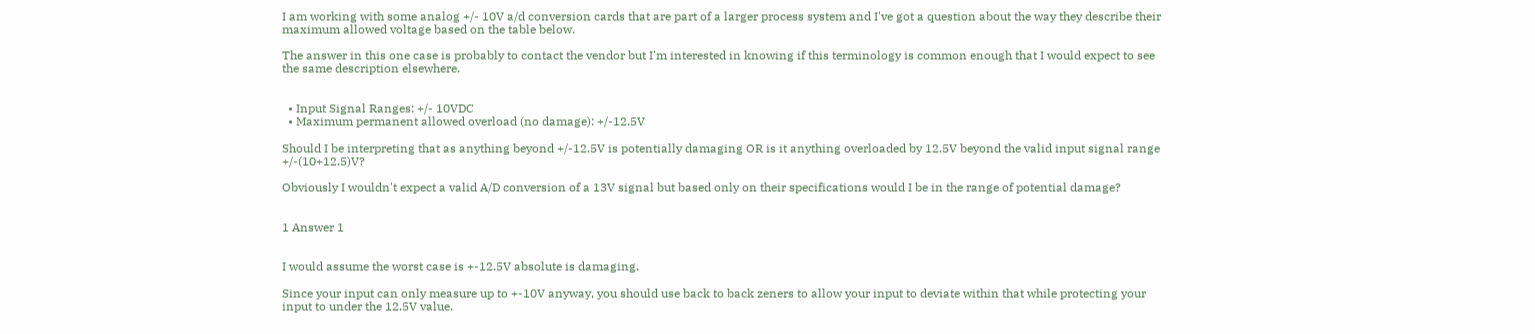I am working with some analog +/- 10V a/d conversion cards that are part of a larger process system and I've got a question about the way they describe their maximum allowed voltage based on the table below.

The answer in this one case is probably to contact the vendor but I'm interested in knowing if this terminology is common enough that I would expect to see the same description elsewhere.


  • Input Signal Ranges: +/- 10VDC
  • Maximum permanent allowed overload (no damage): +/-12.5V

Should I be interpreting that as anything beyond +/-12.5V is potentially damaging OR is it anything overloaded by 12.5V beyond the valid input signal range +/-(10+12.5)V?

Obviously I wouldn't expect a valid A/D conversion of a 13V signal but based only on their specifications would I be in the range of potential damage?


1 Answer 1


I would assume the worst case is +-12.5V absolute is damaging.

Since your input can only measure up to +-10V anyway, you should use back to back zeners to allow your input to deviate within that while protecting your input to under the 12.5V value.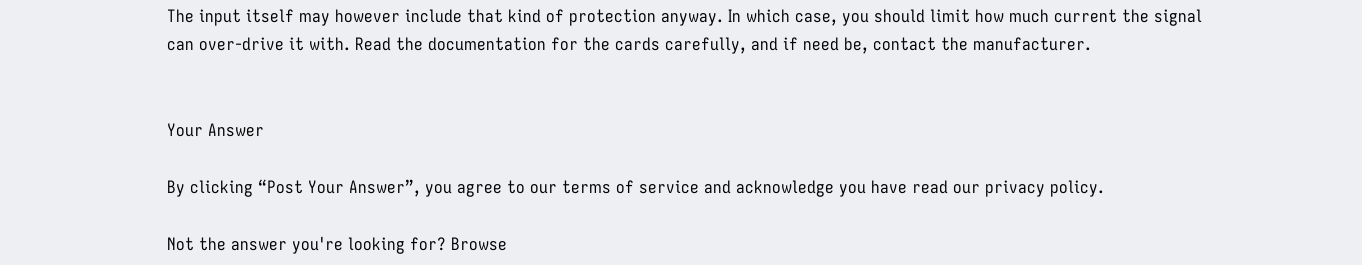The input itself may however include that kind of protection anyway. In which case, you should limit how much current the signal can over-drive it with. Read the documentation for the cards carefully, and if need be, contact the manufacturer.


Your Answer

By clicking “Post Your Answer”, you agree to our terms of service and acknowledge you have read our privacy policy.

Not the answer you're looking for? Browse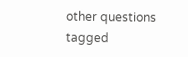other questions tagged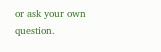or ask your own question.